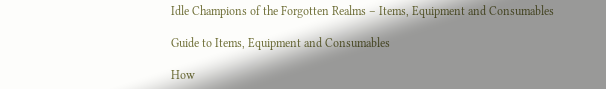Idle Champions of the Forgotten Realms – Items, Equipment and Consumables

Guide to Items, Equipment and Consumables

How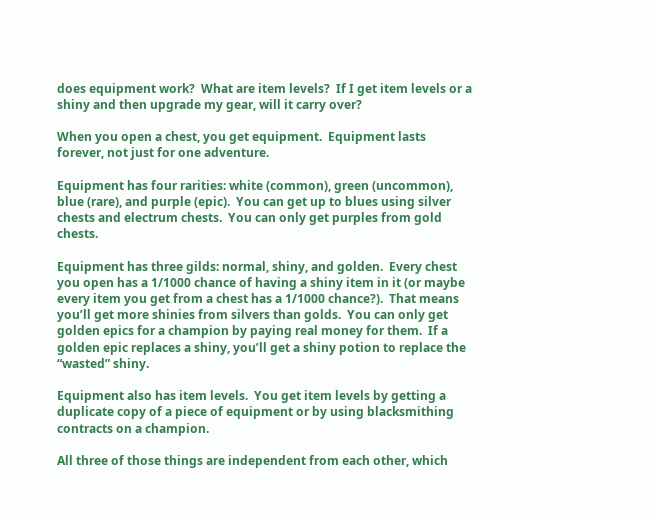does equipment work?  What are item levels?  If I get item levels or a shiny and then upgrade my gear, will it carry over?

When you open a chest, you get equipment.  Equipment lasts forever, not just for one adventure.

Equipment has four rarities: white (common), green (uncommon), blue (rare), and purple (epic).  You can get up to blues using silver chests and electrum chests.  You can only get purples from gold chests.

Equipment has three gilds: normal, shiny, and golden.  Every chest you open has a 1/1000 chance of having a shiny item in it (or maybe every item you get from a chest has a 1/1000 chance?).  That means you’ll get more shinies from silvers than golds.  You can only get golden epics for a champion by paying real money for them.  If a golden epic replaces a shiny, you’ll get a shiny potion to replace the “wasted” shiny.

Equipment also has item levels.  You get item levels by getting a duplicate copy of a piece of equipment or by using blacksmithing contracts on a champion.

All three of those things are independent from each other, which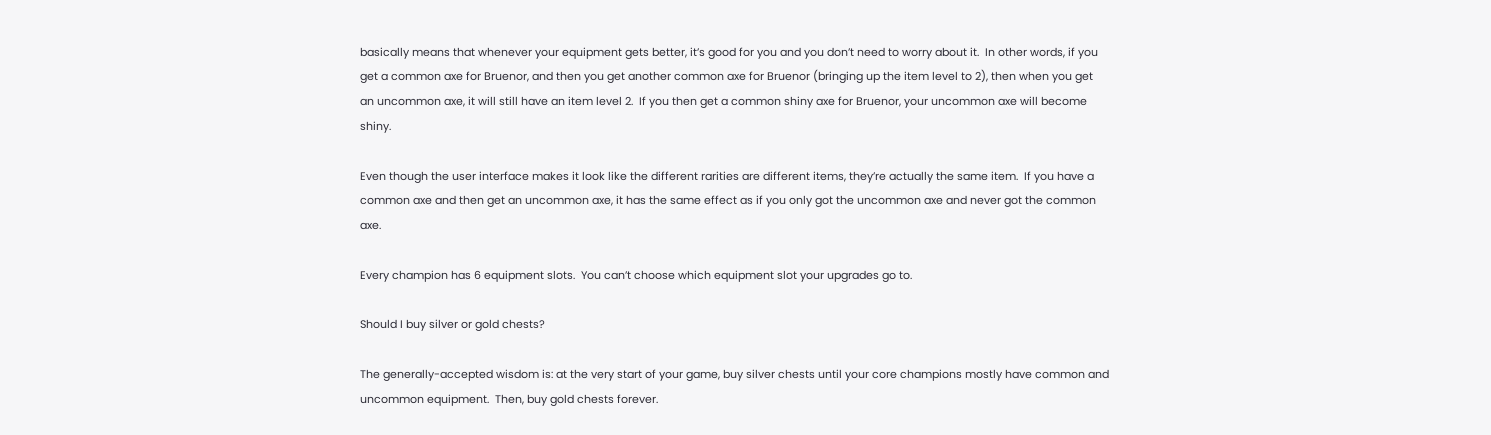basically means that whenever your equipment gets better, it’s good for you and you don’t need to worry about it.  In other words, if you get a common axe for Bruenor, and then you get another common axe for Bruenor (bringing up the item level to 2), then when you get an uncommon axe, it will still have an item level 2.  If you then get a common shiny axe for Bruenor, your uncommon axe will become shiny.

Even though the user interface makes it look like the different rarities are different items, they’re actually the same item.  If you have a common axe and then get an uncommon axe, it has the same effect as if you only got the uncommon axe and never got the common axe.

Every champion has 6 equipment slots.  You can’t choose which equipment slot your upgrades go to.

Should I buy silver or gold chests?

The generally-accepted wisdom is: at the very start of your game, buy silver chests until your core champions mostly have common and uncommon equipment.  Then, buy gold chests forever.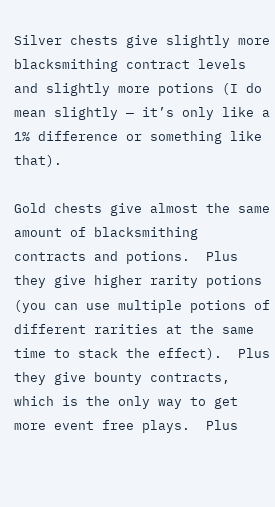Silver chests give slightly more blacksmithing contract levels and slightly more potions (I do mean slightly — it’s only like a 1% difference or something like that).

Gold chests give almost the same amount of blacksmithing contracts and potions.  Plus they give higher rarity potions (you can use multiple potions of different rarities at the same time to stack the effect).  Plus they give bounty contracts, which is the only way to get more event free plays.  Plus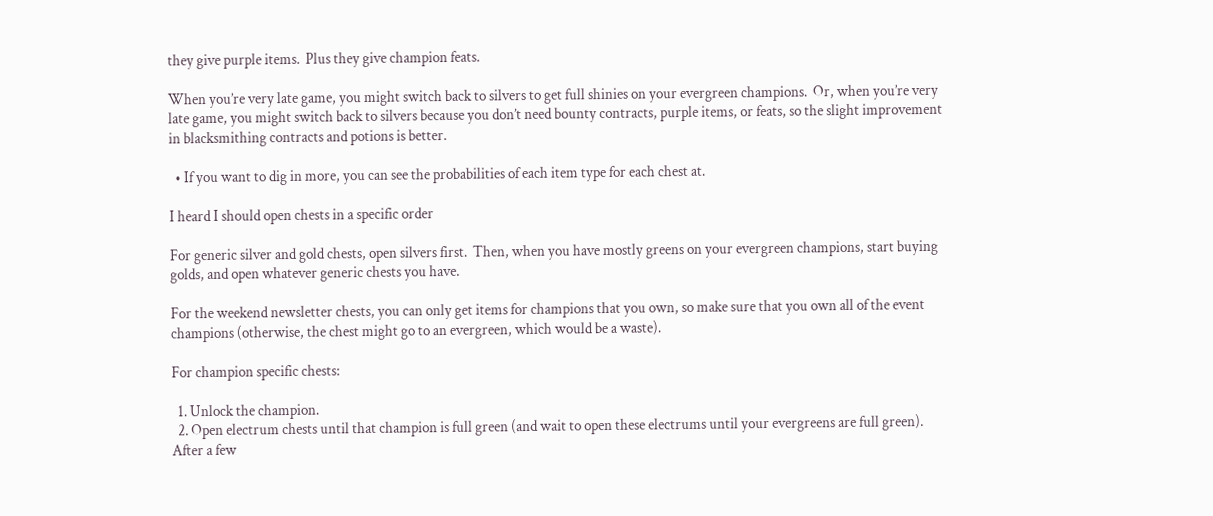they give purple items.  Plus they give champion feats.

When you’re very late game, you might switch back to silvers to get full shinies on your evergreen champions.  Or, when you’re very late game, you might switch back to silvers because you don’t need bounty contracts, purple items, or feats, so the slight improvement in blacksmithing contracts and potions is better.

  • If you want to dig in more, you can see the probabilities of each item type for each chest at.

I heard I should open chests in a specific order

For generic silver and gold chests, open silvers first.  Then, when you have mostly greens on your evergreen champions, start buying golds, and open whatever generic chests you have.

For the weekend newsletter chests, you can only get items for champions that you own, so make sure that you own all of the event champions (otherwise, the chest might go to an evergreen, which would be a waste).

For champion specific chests:

  1. Unlock the champion.
  2. Open electrum chests until that champion is full green (and wait to open these electrums until your evergreens are full green). After a few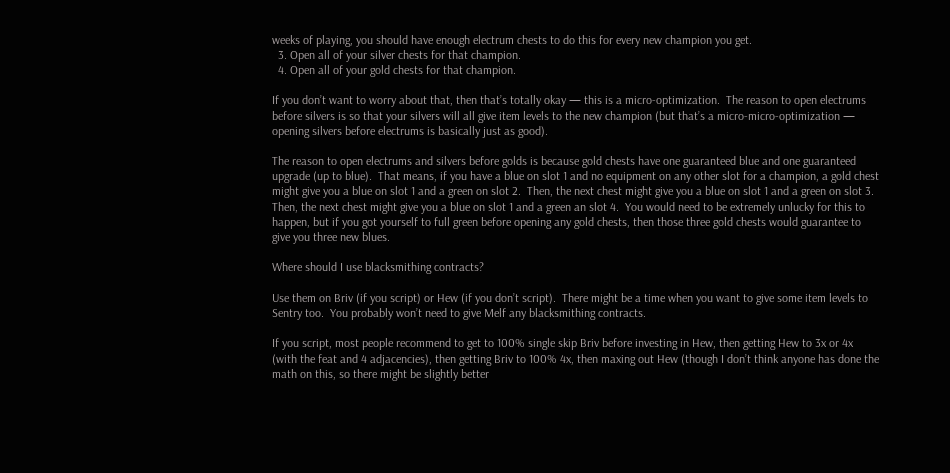weeks of playing, you should have enough electrum chests to do this for every new champion you get.
  3. Open all of your silver chests for that champion.
  4. Open all of your gold chests for that champion.

If you don’t want to worry about that, then that’s totally okay — this is a micro-optimization.  The reason to open electrums before silvers is so that your silvers will all give item levels to the new champion (but that’s a micro-micro-optimization — opening silvers before electrums is basically just as good).

The reason to open electrums and silvers before golds is because gold chests have one guaranteed blue and one guaranteed upgrade (up to blue).  That means, if you have a blue on slot 1 and no equipment on any other slot for a champion, a gold chest might give you a blue on slot 1 and a green on slot 2.  Then, the next chest might give you a blue on slot 1 and a green on slot 3.  Then, the next chest might give you a blue on slot 1 and a green an slot 4.  You would need to be extremely unlucky for this to happen, but if you got yourself to full green before opening any gold chests, then those three gold chests would guarantee to give you three new blues.

Where should I use blacksmithing contracts?

Use them on Briv (if you script) or Hew (if you don’t script).  There might be a time when you want to give some item levels to Sentry too.  You probably won’t need to give Melf any blacksmithing contracts.

If you script, most people recommend to get to 100% single skip Briv before investing in Hew, then getting Hew to 3x or 4x (with the feat and 4 adjacencies), then getting Briv to 100% 4x, then maxing out Hew (though I don’t think anyone has done the math on this, so there might be slightly better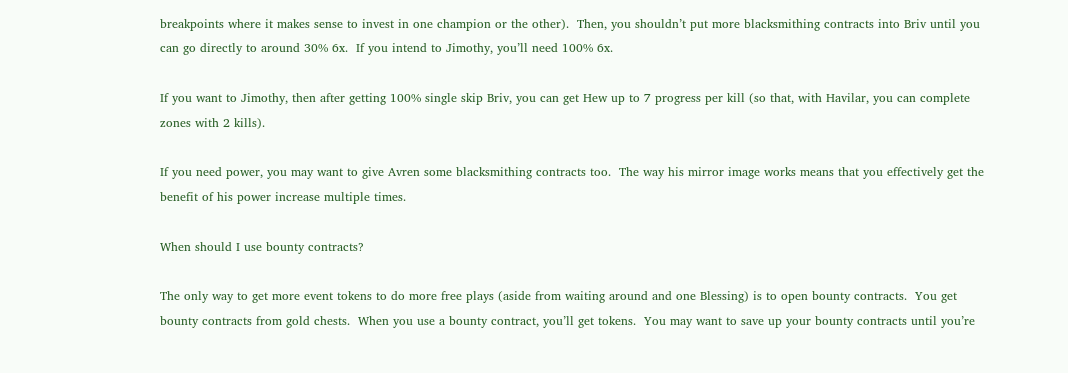breakpoints where it makes sense to invest in one champion or the other).  Then, you shouldn’t put more blacksmithing contracts into Briv until you can go directly to around 30% 6x.  If you intend to Jimothy, you’ll need 100% 6x.

If you want to Jimothy, then after getting 100% single skip Briv, you can get Hew up to 7 progress per kill (so that, with Havilar, you can complete zones with 2 kills).

If you need power, you may want to give Avren some blacksmithing contracts too.  The way his mirror image works means that you effectively get the benefit of his power increase multiple times.

When should I use bounty contracts?

The only way to get more event tokens to do more free plays (aside from waiting around and one Blessing) is to open bounty contracts.  You get bounty contracts from gold chests.  When you use a bounty contract, you’ll get tokens.  You may want to save up your bounty contracts until you’re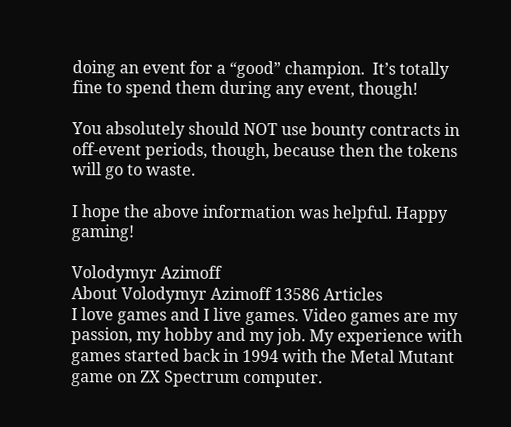doing an event for a “good” champion.  It’s totally fine to spend them during any event, though!

You absolutely should NOT use bounty contracts in off-event periods, though, because then the tokens will go to waste.

I hope the above information was helpful. Happy gaming!

Volodymyr Azimoff
About Volodymyr Azimoff 13586 Articles
I love games and I live games. Video games are my passion, my hobby and my job. My experience with games started back in 1994 with the Metal Mutant game on ZX Spectrum computer.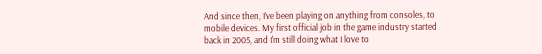And since then, I’ve been playing on anything from consoles, to mobile devices. My first official job in the game industry started back in 2005, and I'm still doing what I love to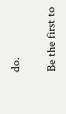do.

Be the first to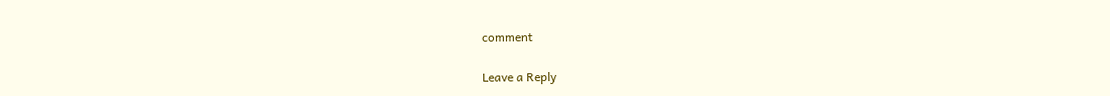comment

Leave a Reply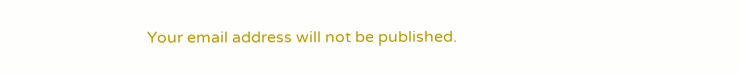Your email address will not be published.